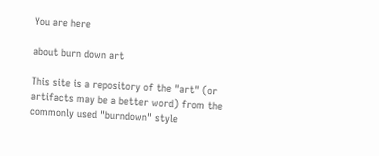You are here

about burn down art

This site is a repository of the "art" (or artifacts may be a better word) from the commonly used "burndown" style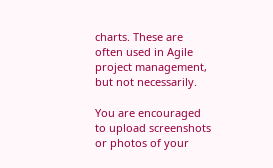charts. These are often used in Agile project management, but not necessarily.

You are encouraged to upload screenshots or photos of your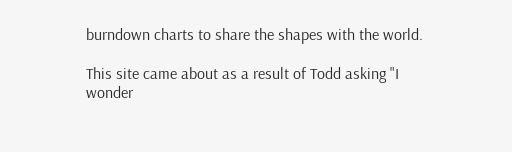burndown charts to share the shapes with the world.

This site came about as a result of Todd asking "I wonder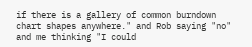if there is a gallery of common burndown chart shapes anywhere." and Rob saying "no" and me thinking "I could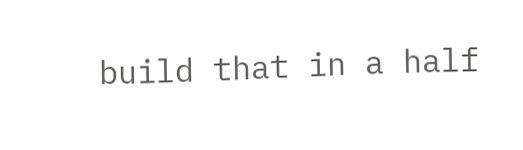build that in a half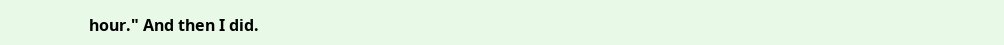hour." And then I did.